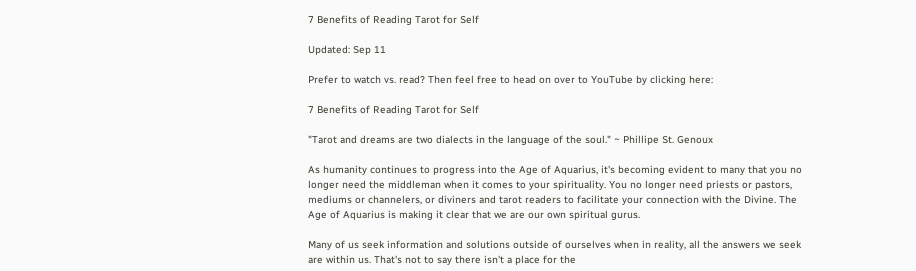7 Benefits of Reading Tarot for Self

Updated: Sep 11

Prefer to watch vs. read? Then feel free to head on over to YouTube by clicking here:

7 Benefits of Reading Tarot for Self

"Tarot and dreams are two dialects in the language of the soul." ~ Phillipe St. Genoux

As humanity continues to progress into the Age of Aquarius, it's becoming evident to many that you no longer need the middleman when it comes to your spirituality. You no longer need priests or pastors, mediums or channelers, or diviners and tarot readers to facilitate your connection with the Divine. The Age of Aquarius is making it clear that we are our own spiritual gurus.

Many of us seek information and solutions outside of ourselves when in reality, all the answers we seek are within us. That's not to say there isn't a place for the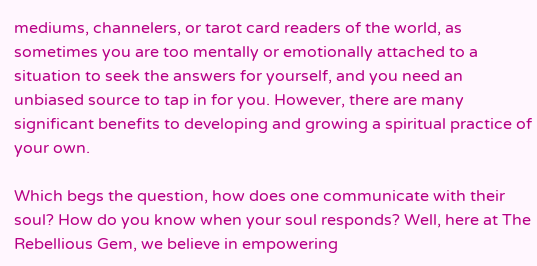mediums, channelers, or tarot card readers of the world, as sometimes you are too mentally or emotionally attached to a situation to seek the answers for yourself, and you need an unbiased source to tap in for you. However, there are many significant benefits to developing and growing a spiritual practice of your own.

Which begs the question, how does one communicate with their soul? How do you know when your soul responds? Well, here at The Rebellious Gem, we believe in empowering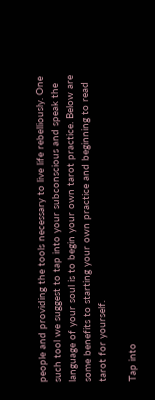people and providing the tools necessary to live life rebelliously. One such tool we suggest to tap into your subconscious and speak the language of your soul is to begin your own tarot practice. Below are some benefits to starting your own practice and beginning to read tarot for yourself.

Tap into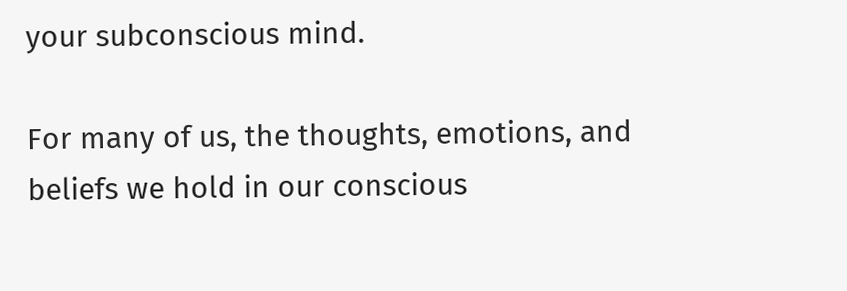your subconscious mind.

For many of us, the thoughts, emotions, and beliefs we hold in our conscious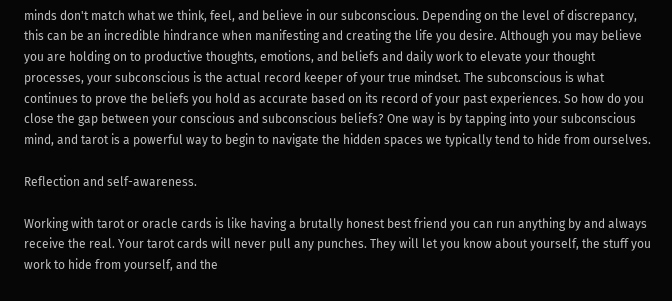minds don't match what we think, feel, and believe in our subconscious. Depending on the level of discrepancy, this can be an incredible hindrance when manifesting and creating the life you desire. Although you may believe you are holding on to productive thoughts, emotions, and beliefs and daily work to elevate your thought processes, your subconscious is the actual record keeper of your true mindset. The subconscious is what continues to prove the beliefs you hold as accurate based on its record of your past experiences. So how do you close the gap between your conscious and subconscious beliefs? One way is by tapping into your subconscious mind, and tarot is a powerful way to begin to navigate the hidden spaces we typically tend to hide from ourselves.

Reflection and self-awareness.

Working with tarot or oracle cards is like having a brutally honest best friend you can run anything by and always receive the real. Your tarot cards will never pull any punches. They will let you know about yourself, the stuff you work to hide from yourself, and the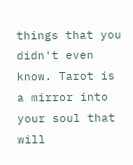things that you didn't even know. Tarot is a mirror into your soul that will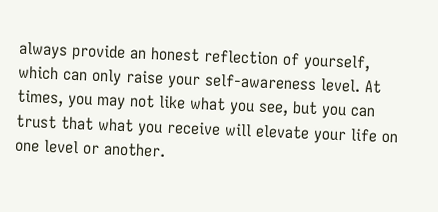always provide an honest reflection of yourself, which can only raise your self-awareness level. At times, you may not like what you see, but you can trust that what you receive will elevate your life on one level or another.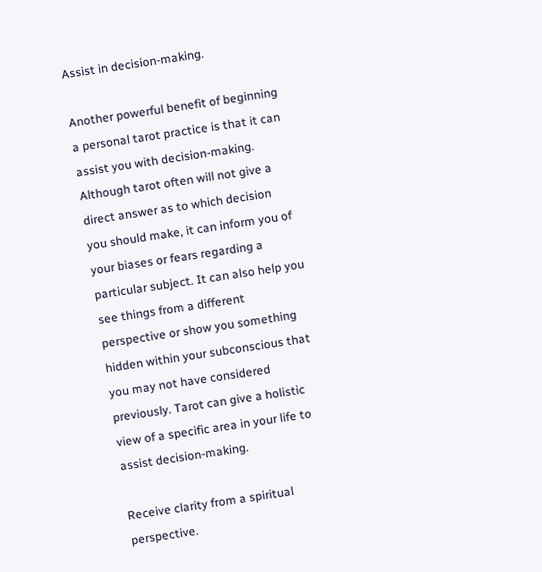Assist in decision-making.

Another powerful benefit of beginning a personal tarot practice is that it can assist you with decision-making. Although tarot often will not give a direct answer as to which decision you should make, it can inform you of your biases or fears regarding a particular subject. It can also help you see things from a different perspective or show you something hidden within your subconscious that you may not have considered previously. Tarot can give a holistic view of a specific area in your life to assist decision-making.

Receive clarity from a spiritual perspective.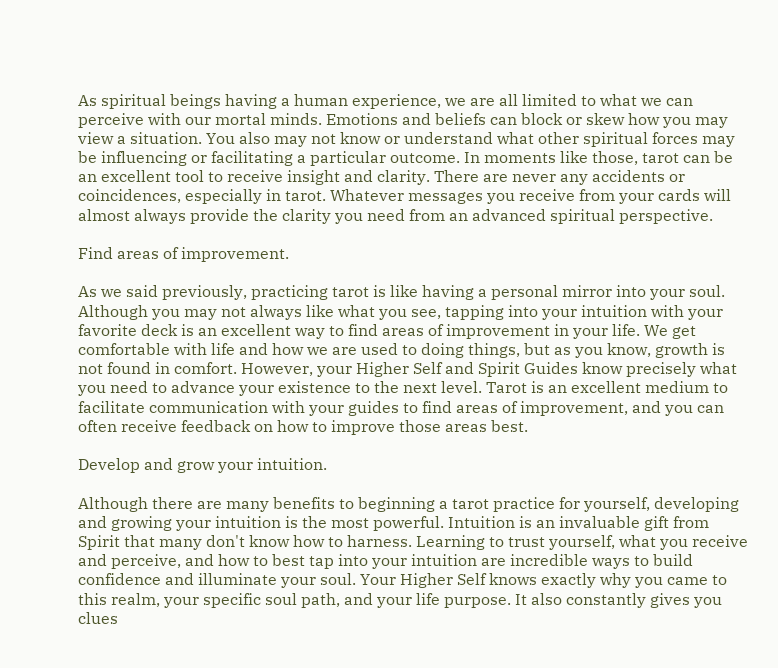As spiritual beings having a human experience, we are all limited to what we can perceive with our mortal minds. Emotions and beliefs can block or skew how you may view a situation. You also may not know or understand what other spiritual forces may be influencing or facilitating a particular outcome. In moments like those, tarot can be an excellent tool to receive insight and clarity. There are never any accidents or coincidences, especially in tarot. Whatever messages you receive from your cards will almost always provide the clarity you need from an advanced spiritual perspective.

Find areas of improvement.

As we said previously, practicing tarot is like having a personal mirror into your soul. Although you may not always like what you see, tapping into your intuition with your favorite deck is an excellent way to find areas of improvement in your life. We get comfortable with life and how we are used to doing things, but as you know, growth is not found in comfort. However, your Higher Self and Spirit Guides know precisely what you need to advance your existence to the next level. Tarot is an excellent medium to facilitate communication with your guides to find areas of improvement, and you can often receive feedback on how to improve those areas best.

Develop and grow your intuition.

Although there are many benefits to beginning a tarot practice for yourself, developing and growing your intuition is the most powerful. Intuition is an invaluable gift from Spirit that many don't know how to harness. Learning to trust yourself, what you receive and perceive, and how to best tap into your intuition are incredible ways to build confidence and illuminate your soul. Your Higher Self knows exactly why you came to this realm, your specific soul path, and your life purpose. It also constantly gives you clues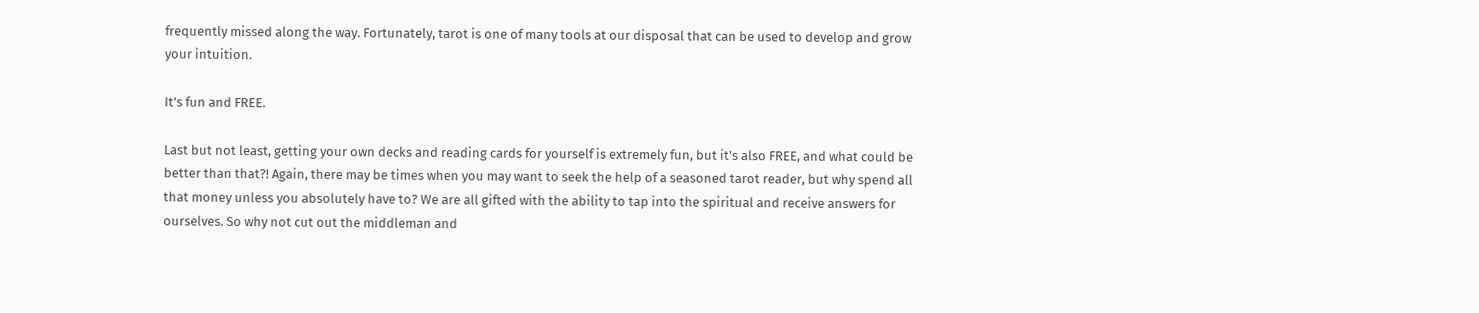frequently missed along the way. Fortunately, tarot is one of many tools at our disposal that can be used to develop and grow your intuition.

It's fun and FREE.

Last but not least, getting your own decks and reading cards for yourself is extremely fun, but it's also FREE, and what could be better than that?! Again, there may be times when you may want to seek the help of a seasoned tarot reader, but why spend all that money unless you absolutely have to? We are all gifted with the ability to tap into the spiritual and receive answers for ourselves. So why not cut out the middleman and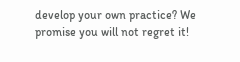develop your own practice? We promise you will not regret it!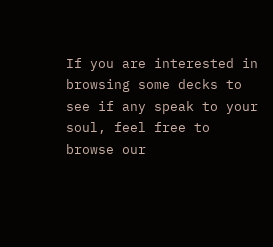If you are interested in browsing some decks to see if any speak to your soul, feel free to browse our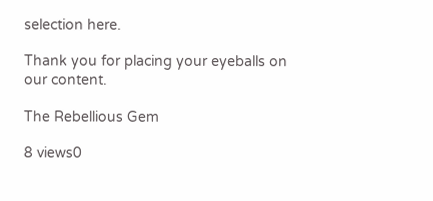selection here.

Thank you for placing your eyeballs on our content.

The Rebellious Gem

8 views0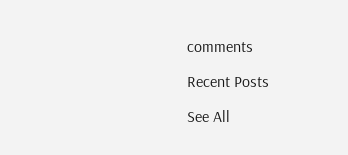comments

Recent Posts

See All